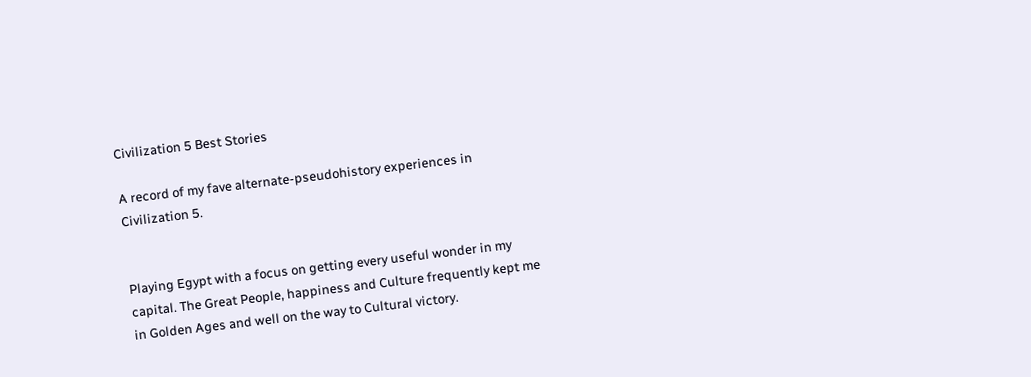Civilization 5 Best Stories

A record of my fave alternate-pseudohistory experiences in Civilization 5.


Playing Egypt with a focus on getting every useful wonder in my capital. The Great People, happiness and Culture frequently kept me in Golden Ages and well on the way to Cultural victory.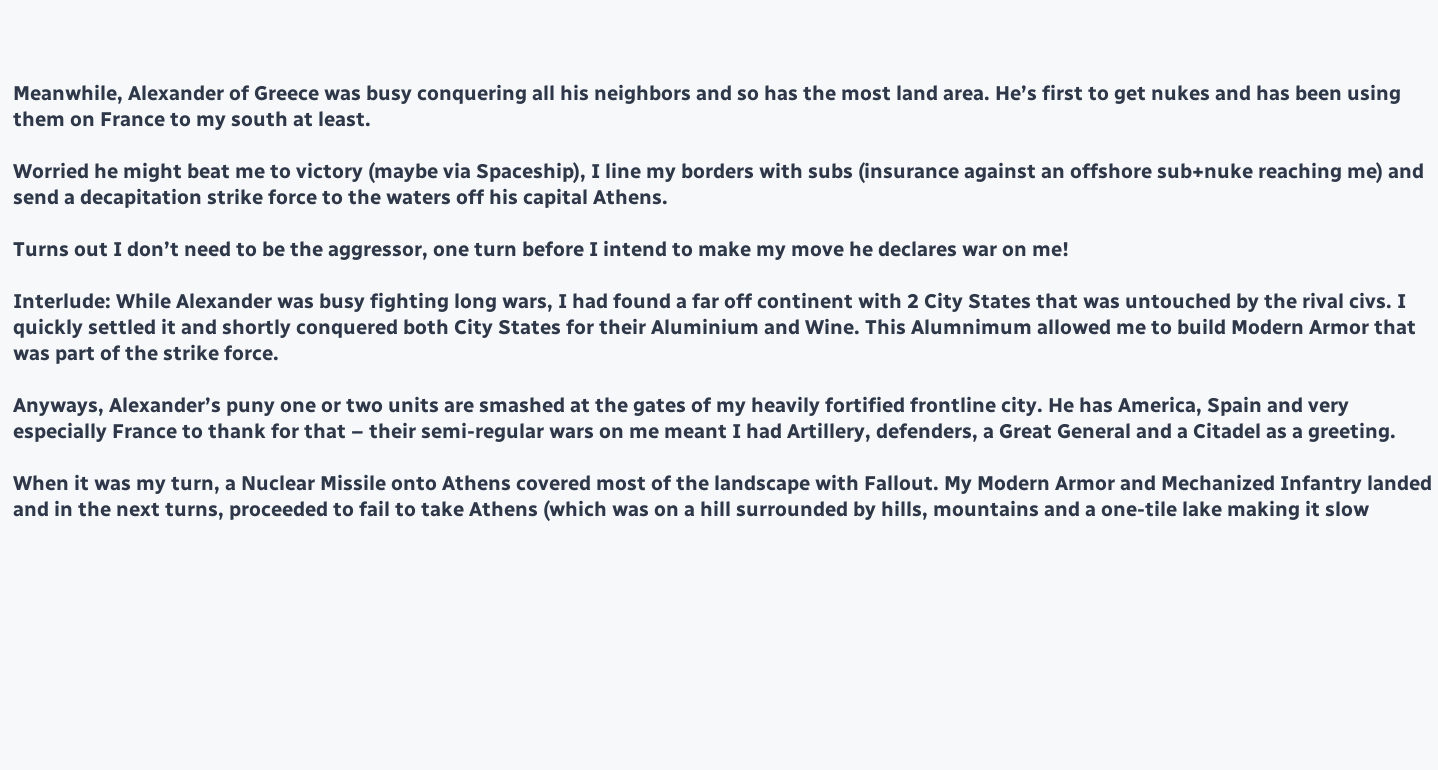Meanwhile, Alexander of Greece was busy conquering all his neighbors and so has the most land area. He’s first to get nukes and has been using them on France to my south at least.

Worried he might beat me to victory (maybe via Spaceship), I line my borders with subs (insurance against an offshore sub+nuke reaching me) and send a decapitation strike force to the waters off his capital Athens.

Turns out I don’t need to be the aggressor, one turn before I intend to make my move he declares war on me!

Interlude: While Alexander was busy fighting long wars, I had found a far off continent with 2 City States that was untouched by the rival civs. I quickly settled it and shortly conquered both City States for their Aluminium and Wine. This Alumnimum allowed me to build Modern Armor that was part of the strike force.

Anyways, Alexander’s puny one or two units are smashed at the gates of my heavily fortified frontline city. He has America, Spain and very especially France to thank for that – their semi-regular wars on me meant I had Artillery, defenders, a Great General and a Citadel as a greeting.

When it was my turn, a Nuclear Missile onto Athens covered most of the landscape with Fallout. My Modern Armor and Mechanized Infantry landed and in the next turns, proceeded to fail to take Athens (which was on a hill surrounded by hills, mountains and a one-tile lake making it slow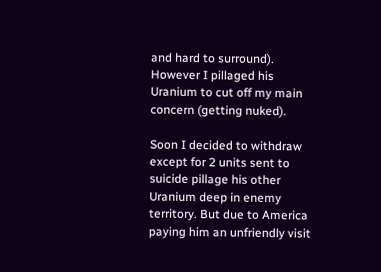and hard to surround). However I pillaged his Uranium to cut off my main concern (getting nuked).

Soon I decided to withdraw except for 2 units sent to suicide pillage his other Uranium deep in enemy territory. But due to America paying him an unfriendly visit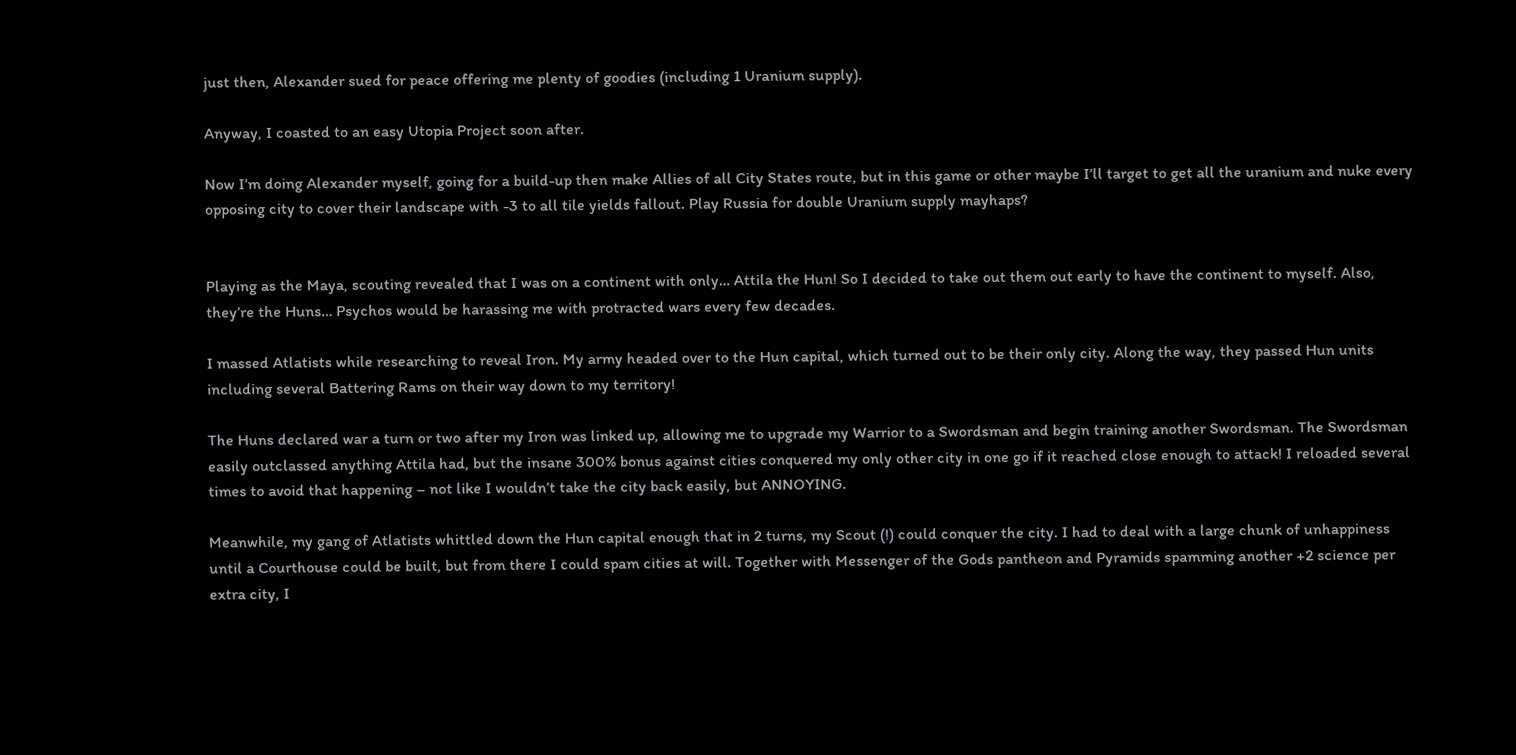just then, Alexander sued for peace offering me plenty of goodies (including 1 Uranium supply).

Anyway, I coasted to an easy Utopia Project soon after.

Now I’m doing Alexander myself, going for a build-up then make Allies of all City States route, but in this game or other maybe I’ll target to get all the uranium and nuke every opposing city to cover their landscape with -3 to all tile yields fallout. Play Russia for double Uranium supply mayhaps?


Playing as the Maya, scouting revealed that I was on a continent with only… Attila the Hun! So I decided to take out them out early to have the continent to myself. Also, they’re the Huns… Psychos would be harassing me with protracted wars every few decades.

I massed Atlatists while researching to reveal Iron. My army headed over to the Hun capital, which turned out to be their only city. Along the way, they passed Hun units including several Battering Rams on their way down to my territory!

The Huns declared war a turn or two after my Iron was linked up, allowing me to upgrade my Warrior to a Swordsman and begin training another Swordsman. The Swordsman easily outclassed anything Attila had, but the insane 300% bonus against cities conquered my only other city in one go if it reached close enough to attack! I reloaded several times to avoid that happening – not like I wouldn’t take the city back easily, but ANNOYING.

Meanwhile, my gang of Atlatists whittled down the Hun capital enough that in 2 turns, my Scout (!) could conquer the city. I had to deal with a large chunk of unhappiness until a Courthouse could be built, but from there I could spam cities at will. Together with Messenger of the Gods pantheon and Pyramids spamming another +2 science per extra city, I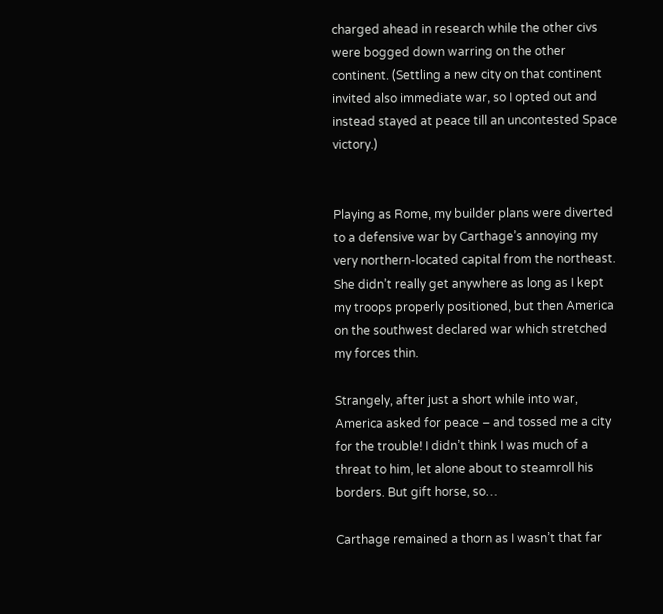charged ahead in research while the other civs were bogged down warring on the other continent. (Settling a new city on that continent invited also immediate war, so I opted out and instead stayed at peace till an uncontested Space victory.)


Playing as Rome, my builder plans were diverted to a defensive war by Carthage’s annoying my very northern-located capital from the northeast. She didn’t really get anywhere as long as I kept my troops properly positioned, but then America on the southwest declared war which stretched my forces thin.

Strangely, after just a short while into war, America asked for peace – and tossed me a city for the trouble! I didn’t think I was much of a threat to him, let alone about to steamroll his borders. But gift horse, so…

Carthage remained a thorn as I wasn’t that far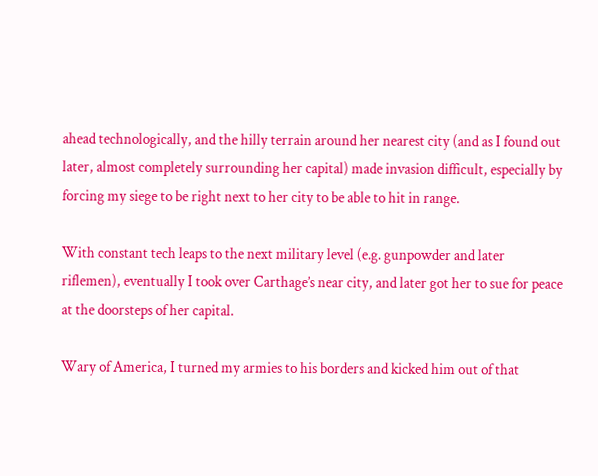ahead technologically, and the hilly terrain around her nearest city (and as I found out later, almost completely surrounding her capital) made invasion difficult, especially by forcing my siege to be right next to her city to be able to hit in range.

With constant tech leaps to the next military level (e.g. gunpowder and later riflemen), eventually I took over Carthage’s near city, and later got her to sue for peace at the doorsteps of her capital.

Wary of America, I turned my armies to his borders and kicked him out of that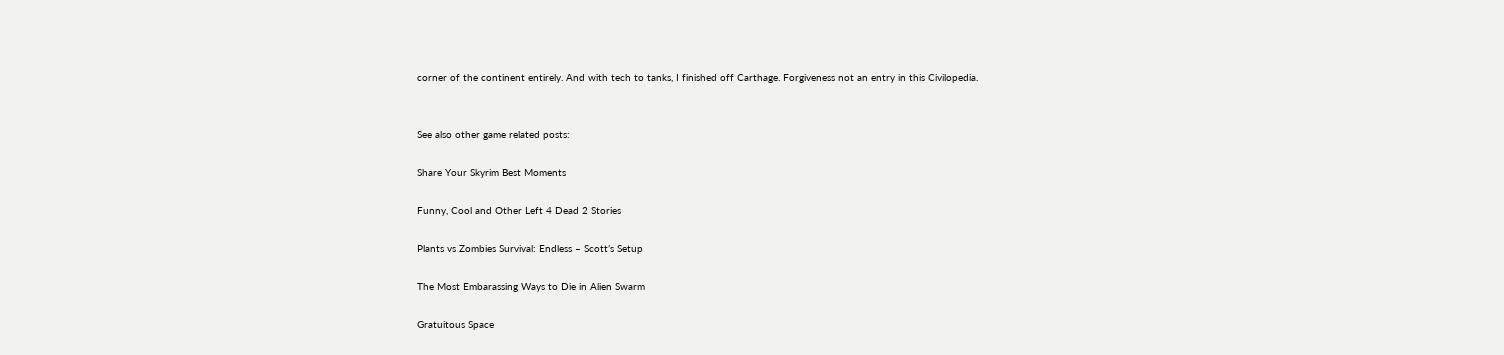corner of the continent entirely. And with tech to tanks, I finished off Carthage. Forgiveness not an entry in this Civilopedia.


See also other game related posts:

Share Your Skyrim Best Moments

Funny, Cool and Other Left 4 Dead 2 Stories

Plants vs Zombies Survival: Endless – Scott’s Setup

The Most Embarassing Ways to Die in Alien Swarm

Gratuitous Space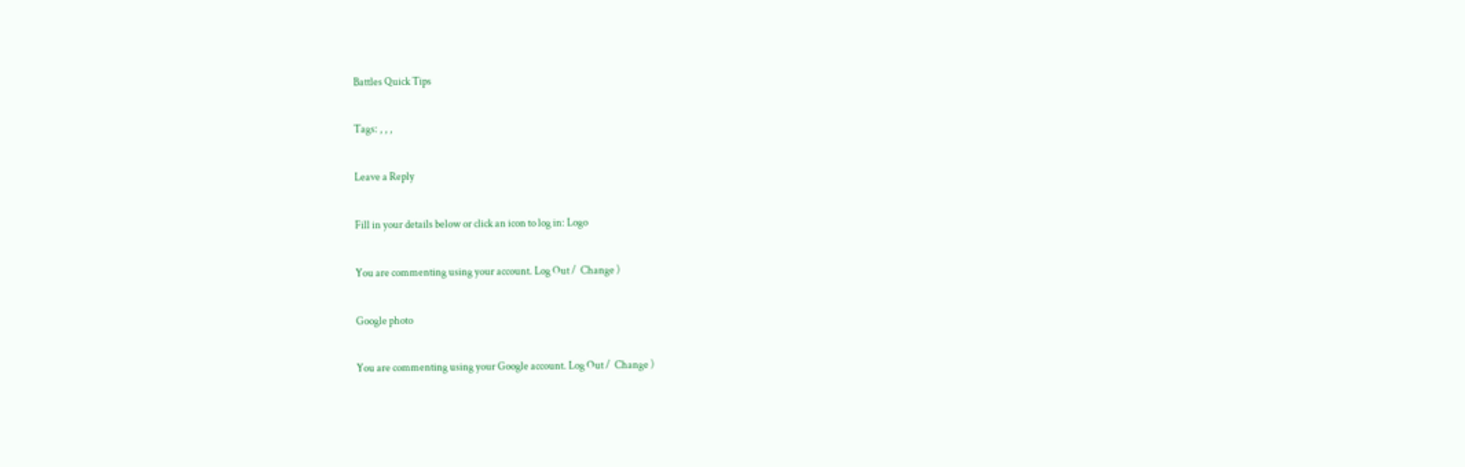Battles Quick Tips

Tags: , , ,

Leave a Reply

Fill in your details below or click an icon to log in: Logo

You are commenting using your account. Log Out /  Change )

Google photo

You are commenting using your Google account. Log Out /  Change )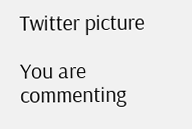Twitter picture

You are commenting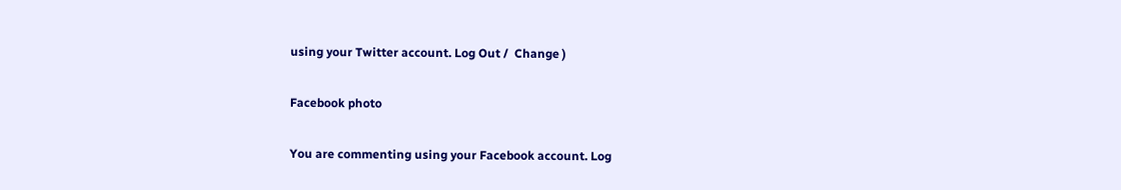using your Twitter account. Log Out /  Change )

Facebook photo

You are commenting using your Facebook account. Log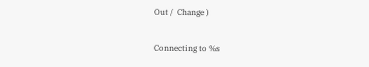Out /  Change )

Connecting to %s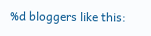%d bloggers like this: